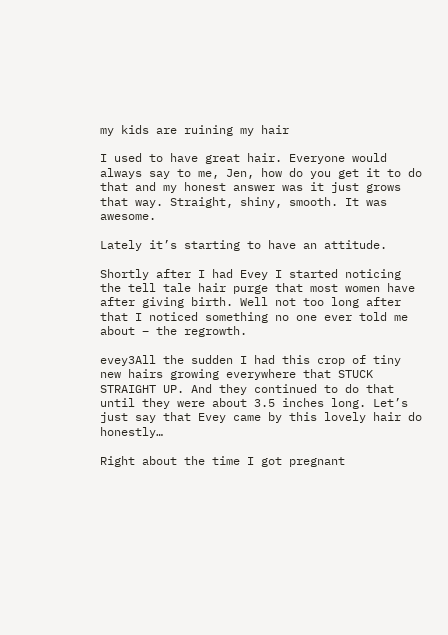my kids are ruining my hair

I used to have great hair. Everyone would always say to me, Jen, how do you get it to do that and my honest answer was it just grows that way. Straight, shiny, smooth. It was awesome.

Lately it’s starting to have an attitude.

Shortly after I had Evey I started noticing the tell tale hair purge that most women have after giving birth. Well not too long after that I noticed something no one ever told me about – the regrowth.

evey3All the sudden I had this crop of tiny new hairs growing everywhere that STUCK STRAIGHT UP. And they continued to do that until they were about 3.5 inches long. Let’s just say that Evey came by this lovely hair do honestly…

Right about the time I got pregnant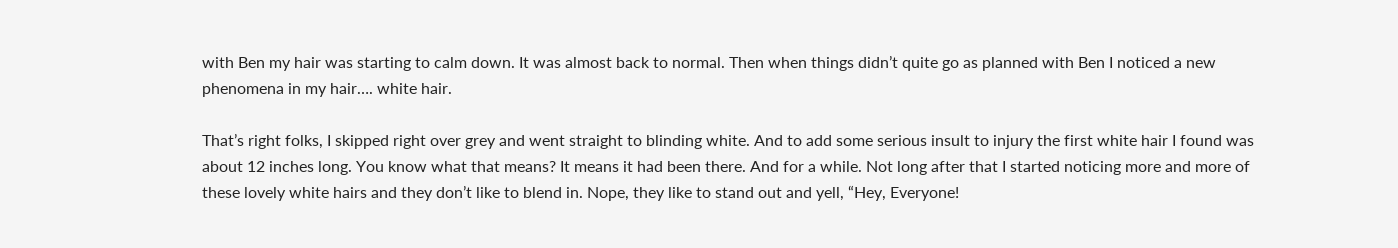with Ben my hair was starting to calm down. It was almost back to normal. Then when things didn’t quite go as planned with Ben I noticed a new phenomena in my hair…. white hair.

That’s right folks, I skipped right over grey and went straight to blinding white. And to add some serious insult to injury the first white hair I found was about 12 inches long. You know what that means? It means it had been there. And for a while. Not long after that I started noticing more and more of these lovely white hairs and they don’t like to blend in. Nope, they like to stand out and yell, “Hey, Everyone!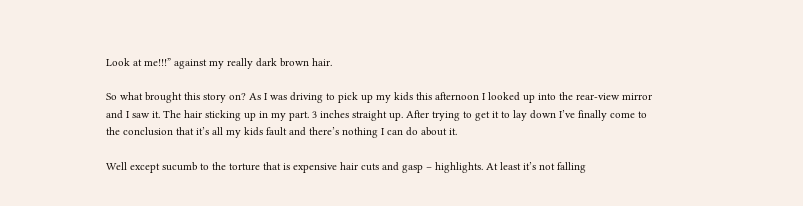Look at me!!!” against my really dark brown hair.

So what brought this story on? As I was driving to pick up my kids this afternoon I looked up into the rear-view mirror and I saw it. The hair sticking up in my part. 3 inches straight up. After trying to get it to lay down I’ve finally come to the conclusion that it’s all my kids fault and there’s nothing I can do about it.

Well except sucumb to the torture that is expensive hair cuts and gasp – highlights. At least it’s not falling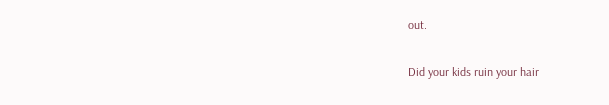out.

Did your kids ruin your hair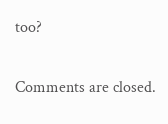too?

Comments are closed.